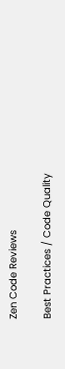Zen Code Reviews

Best Practices / Code Quality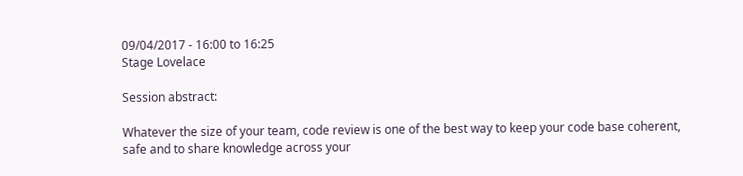09/04/2017 - 16:00 to 16:25
Stage Lovelace

Session abstract:

Whatever the size of your team, code review is one of the best way to keep your code base coherent, safe and to share knowledge across your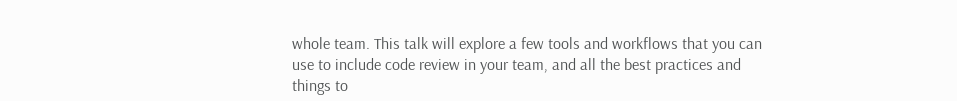whole team. This talk will explore a few tools and workflows that you can use to include code review in your team, and all the best practices and things to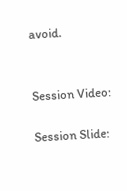avoid.


Session Video:

Session Slide: